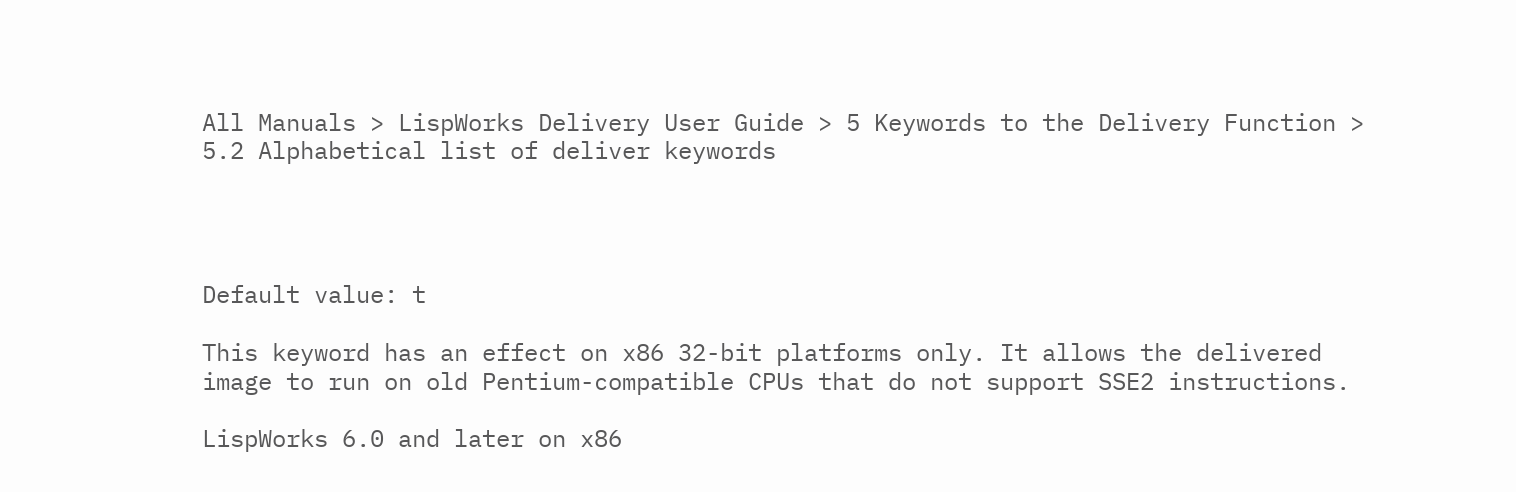All Manuals > LispWorks Delivery User Guide > 5 Keywords to the Delivery Function > 5.2 Alphabetical list of deliver keywords




Default value: t

This keyword has an effect on x86 32-bit platforms only. It allows the delivered image to run on old Pentium-compatible CPUs that do not support SSE2 instructions.

LispWorks 6.0 and later on x86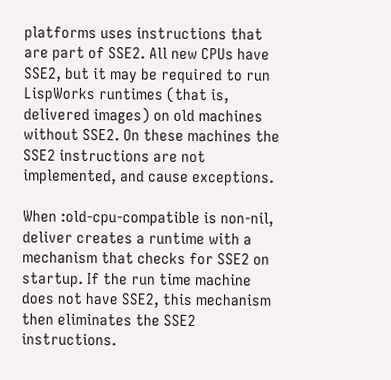platforms uses instructions that are part of SSE2. All new CPUs have SSE2, but it may be required to run LispWorks runtimes (that is, delivered images) on old machines without SSE2. On these machines the SSE2 instructions are not implemented, and cause exceptions.

When :old-cpu-compatible is non-nil, deliver creates a runtime with a mechanism that checks for SSE2 on startup. If the run time machine does not have SSE2, this mechanism then eliminates the SSE2 instructions.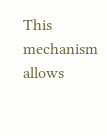This mechanism allows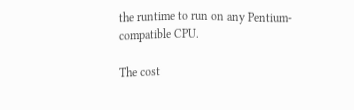the runtime to run on any Pentium-compatible CPU.

The cost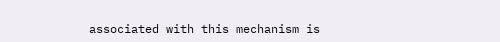associated with this mechanism is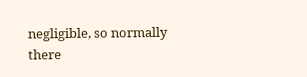negligible, so normally there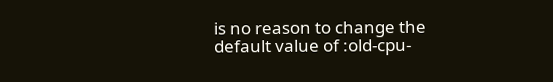is no reason to change the default value of :old-cpu-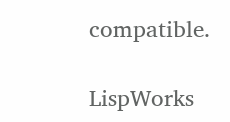compatible.

LispWorks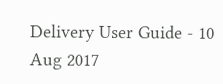Delivery User Guide - 10 Aug 2017